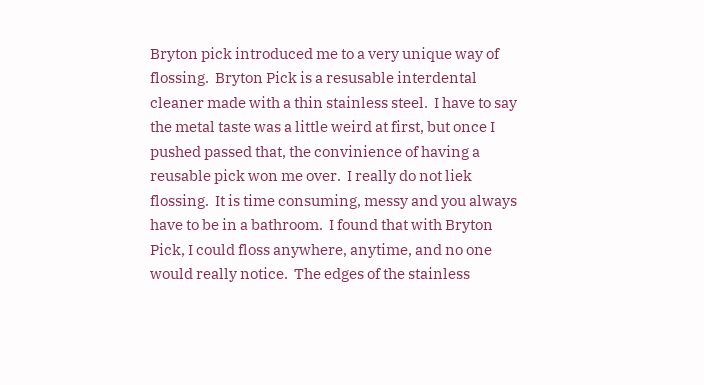Bryton pick introduced me to a very unique way of flossing.  Bryton Pick is a resusable interdental cleaner made with a thin stainless steel.  I have to say the metal taste was a little weird at first, but once I  pushed passed that, the convinience of having a reusable pick won me over.  I really do not liek flossing.  It is time consuming, messy and you always have to be in a bathroom.  I found that with Bryton Pick, I could floss anywhere, anytime, and no one would really notice.  The edges of the stainless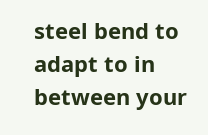steel bend to adapt to in between your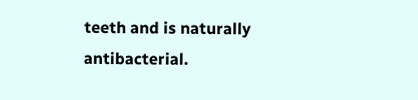teeth and is naturally antibacterial.